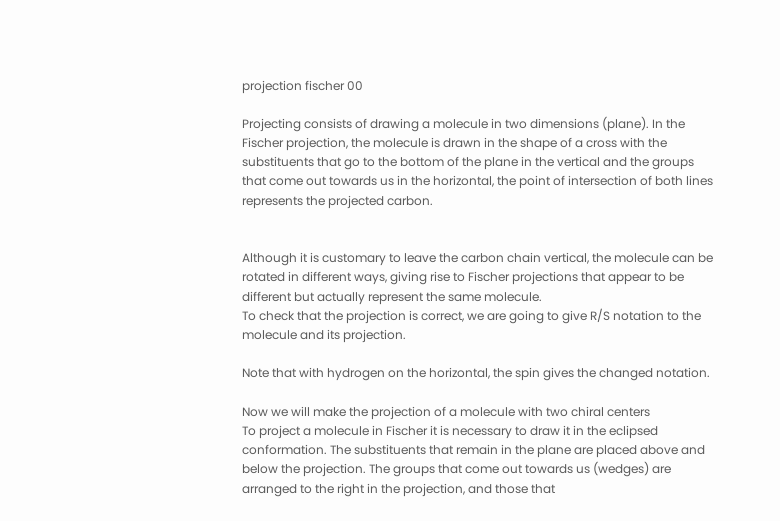projection fischer 00

Projecting consists of drawing a molecule in two dimensions (plane). In the Fischer projection, the molecule is drawn in the shape of a cross with the substituents that go to the bottom of the plane in the vertical and the groups that come out towards us in the horizontal, the point of intersection of both lines represents the projected carbon.


Although it is customary to leave the carbon chain vertical, the molecule can be rotated in different ways, giving rise to Fischer projections that appear to be different but actually represent the same molecule.
To check that the projection is correct, we are going to give R/S notation to the molecule and its projection.

Note that with hydrogen on the horizontal, the spin gives the changed notation.

Now we will make the projection of a molecule with two chiral centers
To project a molecule in Fischer it is necessary to draw it in the eclipsed conformation. The substituents that remain in the plane are placed above and below the projection. The groups that come out towards us (wedges) are arranged to the right in the projection, and those that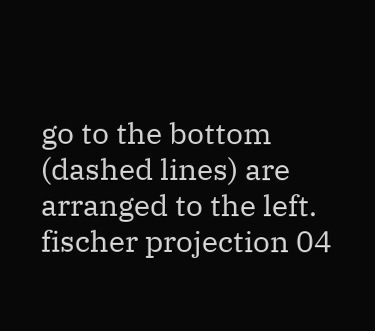go to the bottom (dashed lines) are arranged to the left.
fischer projection 04